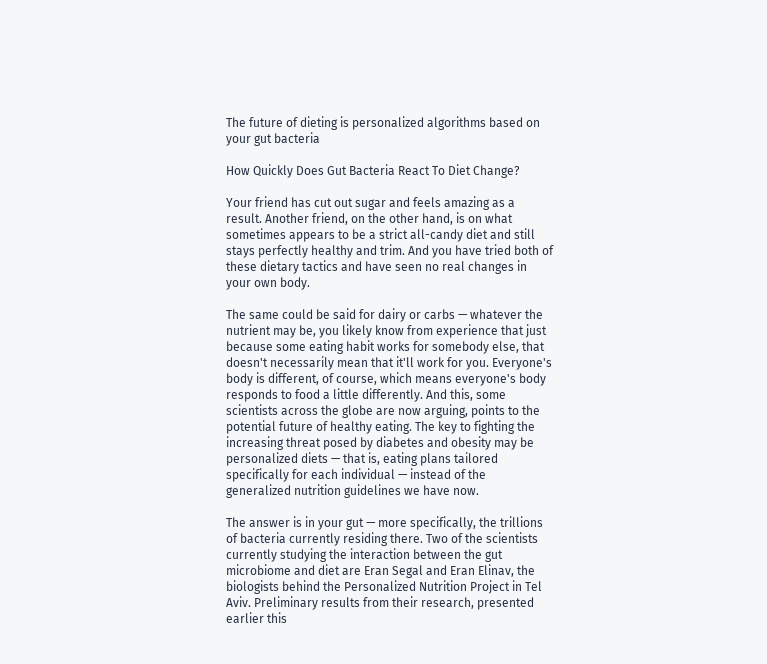The future of dieting is personalized algorithms based on your gut bacteria

How Quickly Does Gut Bacteria React To Diet Change?

Your friend has cut out sugar and feels amazing as a result. Another friend, on the other hand, is on what sometimes appears to be a strict all-candy diet and still stays perfectly healthy and trim. And you have tried both of these dietary tactics and have seen no real changes in your own body.

The same could be said for dairy or carbs — whatever the nutrient may be, you likely know from experience that just because some eating habit works for somebody else, that doesn't necessarily mean that it'll work for you. Everyone's body is different, of course, which means everyone's body responds to food a little differently. And this, some scientists across the globe are now arguing, points to the potential future of healthy eating. The key to fighting the increasing threat posed by diabetes and obesity may be personalized diets — that is, eating plans tailored specifically for each individual — instead of the generalized nutrition guidelines we have now.

The answer is in your gut — more specifically, the trillions of bacteria currently residing there. Two of the scientists currently studying the interaction between the gut microbiome and diet are Eran Segal and Eran Elinav, the biologists behind the Personalized Nutrition Project in Tel Aviv. Preliminary results from their research, presented earlier this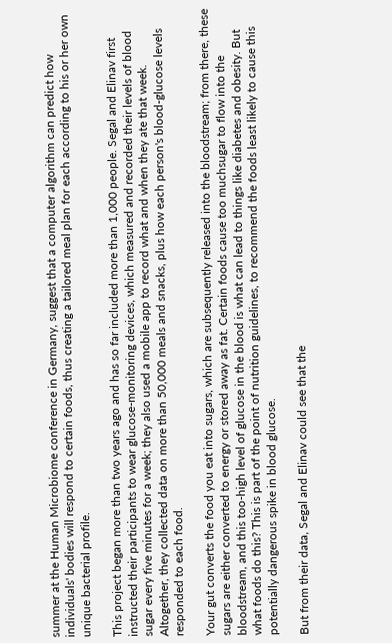summer at the Human Microbiome conference in Germany, suggest that a computer algorithm can predict how individuals' bodies will respond to certain foods, thus creating a tailored meal plan for each according to his or her own unique bacterial profile.

This project began more than two years ago and has so far included more than 1,000 people. Segal and Elinav first instructed their participants to wear glucose-monitoring devices, which measured and recorded their levels of blood sugar every five minutes for a week; they also used a mobile app to record what and when they ate that week. Altogether, they collected data on more than 50,000 meals and snacks, plus how each person's blood-glucose levels responded to each food.

Your gut converts the food you eat into sugars, which are subsequently released into the bloodstream; from there, these sugars are either converted to energy or stored away as fat. Certain foods cause too muchsugar to flow into the bloodstream, and this too-high level of glucose in the blood is what can lead to things like diabetes and obesity. But what foods do this? This is part of the point of nutrition guidelines, to recommend the foods least likely to cause this potentially dangerous spike in blood glucose.

But from their data, Segal and Elinav could see that the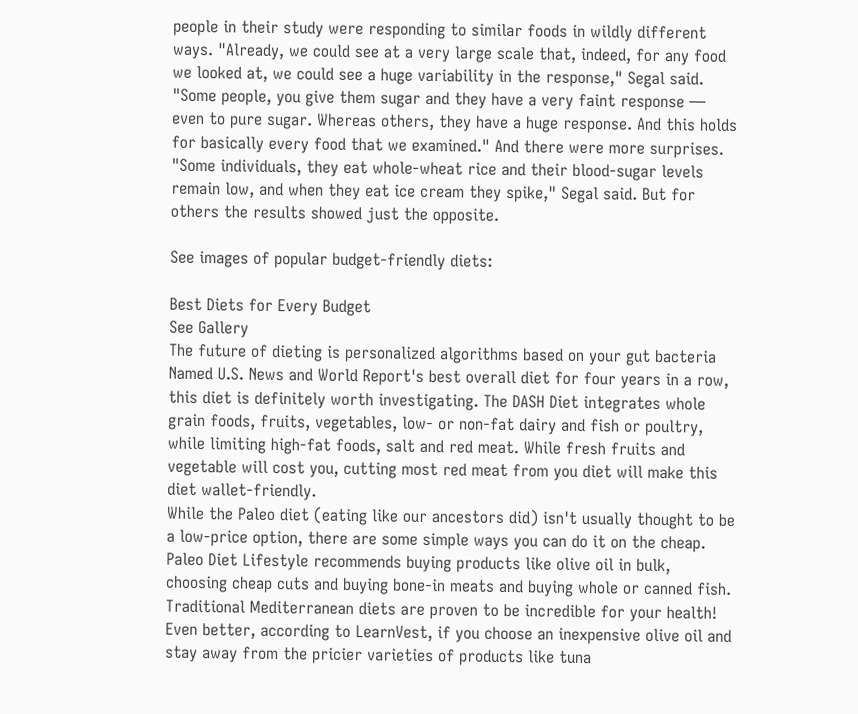people in their study were responding to similar foods in wildly different ways. "Already, we could see at a very large scale that, indeed, for any food we looked at, we could see a huge variability in the response," Segal said. "Some people, you give them sugar and they have a very faint response — even to pure sugar. Whereas others, they have a huge response. And this holds for basically every food that we examined." And there were more surprises. "Some individuals, they eat whole-wheat rice and their blood-sugar levels remain low, and when they eat ice cream they spike," Segal said. But for others the results showed just the opposite.

See images of popular budget-friendly diets:

Best Diets for Every Budget
See Gallery
The future of dieting is personalized algorithms based on your gut bacteria
Named U.S. News and World Report's best overall diet for four years in a row, this diet is definitely worth investigating. The DASH Diet integrates whole grain foods, fruits, vegetables, low- or non-fat dairy and fish or poultry, while limiting high-fat foods, salt and red meat. While fresh fruits and vegetable will cost you, cutting most red meat from you diet will make this diet wallet-friendly.
While the Paleo diet (eating like our ancestors did) isn't usually thought to be a low-price option, there are some simple ways you can do it on the cheap. Paleo Diet Lifestyle recommends buying products like olive oil in bulk, choosing cheap cuts and buying bone-in meats and buying whole or canned fish.
Traditional Mediterranean diets are proven to be incredible for your health! Even better, according to LearnVest, if you choose an inexpensive olive oil and stay away from the pricier varieties of products like tuna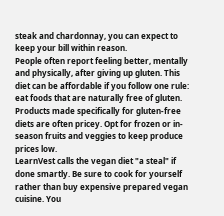steak and chardonnay, you can expect to keep your bill within reason.
People often report feeling better, mentally and physically, after giving up gluten. This diet can be affordable if you follow one rule: eat foods that are naturally free of gluten. Products made specifically for gluten-free diets are often pricey. Opt for frozen or in-season fruits and veggies to keep produce prices low.
LearnVest calls the vegan diet "a steal" if done smartly. Be sure to cook for yourself rather than buy expensive prepared vegan cuisine. You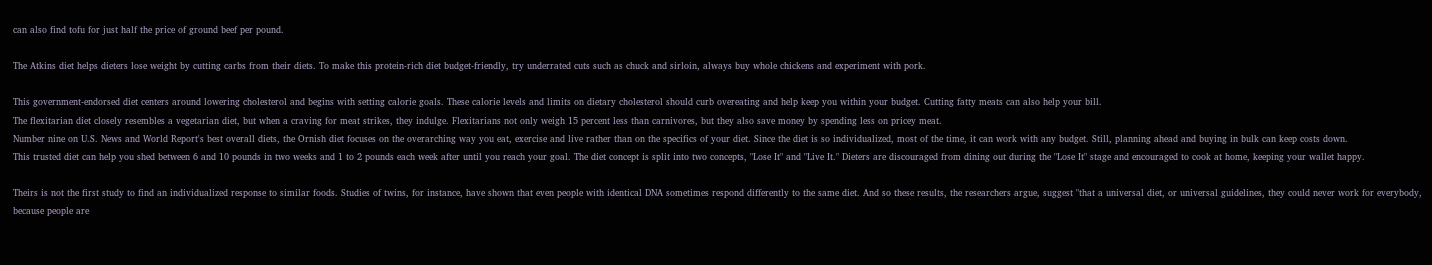can also find tofu for just half the price of ground beef per pound.

The Atkins diet helps dieters lose weight by cutting carbs from their diets. To make this protein-rich diet budget-friendly, try underrated cuts such as chuck and sirloin, always buy whole chickens and experiment with pork.

This government-endorsed diet centers around lowering cholesterol and begins with setting calorie goals. These calorie levels and limits on dietary cholesterol should curb overeating and help keep you within your budget. Cutting fatty meats can also help your bill.
The flexitarian diet closely resembles a vegetarian diet, but when a craving for meat strikes, they indulge. Flexitarians not only weigh 15 percent less than carnivores, but they also save money by spending less on pricey meat.
Number nine on U.S. News and World Report's best overall diets, the Ornish diet focuses on the overarching way you eat, exercise and live rather than on the specifics of your diet. Since the diet is so individualized, most of the time, it can work with any budget. Still, planning ahead and buying in bulk can keep costs down.
This trusted diet can help you shed between 6 and 10 pounds in two weeks and 1 to 2 pounds each week after until you reach your goal. The diet concept is split into two concepts, "Lose It" and "Live It." Dieters are discouraged from dining out during the "Lose It" stage and encouraged to cook at home, keeping your wallet happy.

Theirs is not the first study to find an individualized response to similar foods. Studies of twins, for instance, have shown that even people with identical DNA sometimes respond differently to the same diet. And so these results, the researchers argue, suggest "that a universal diet, or universal guidelines, they could never work for everybody, because people are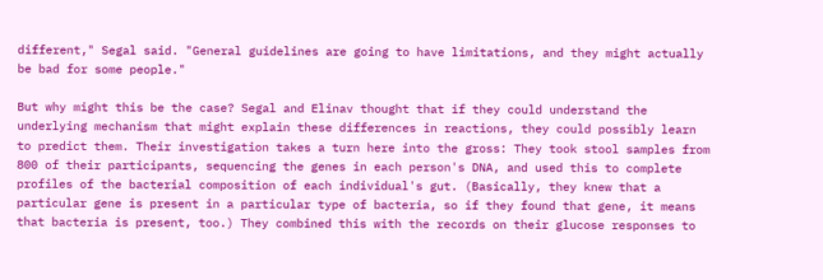different," Segal said. "General guidelines are going to have limitations, and they might actually be bad for some people."

But why might this be the case? Segal and Elinav thought that if they could understand the underlying mechanism that might explain these differences in reactions, they could possibly learn to predict them. Their investigation takes a turn here into the gross: They took stool samples from 800 of their participants, sequencing the genes in each person's DNA, and used this to complete profiles of the bacterial composition of each individual's gut. (Basically, they knew that a particular gene is present in a particular type of bacteria, so if they found that gene, it means that bacteria is present, too.) They combined this with the records on their glucose responses to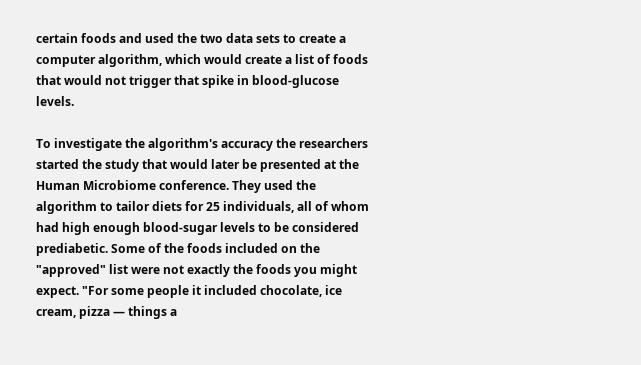certain foods and used the two data sets to create a computer algorithm, which would create a list of foods that would not trigger that spike in blood-glucose levels.

To investigate the algorithm's accuracy the researchers started the study that would later be presented at the Human Microbiome conference. They used the algorithm to tailor diets for 25 individuals, all of whom had high enough blood-sugar levels to be considered prediabetic. Some of the foods included on the "approved" list were not exactly the foods you might expect. "For some people it included chocolate, ice cream, pizza — things a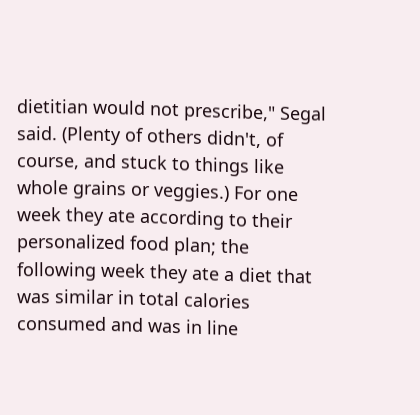dietitian would not prescribe," Segal said. (Plenty of others didn't, of course, and stuck to things like whole grains or veggies.) For one week they ate according to their personalized food plan; the following week they ate a diet that was similar in total calories consumed and was in line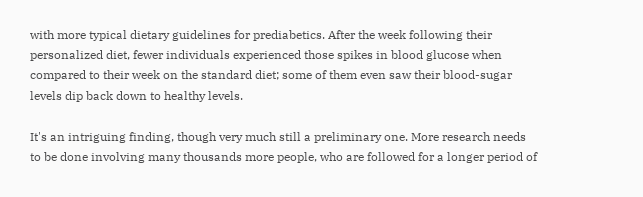with more typical dietary guidelines for prediabetics. After the week following their personalized diet, fewer individuals experienced those spikes in blood glucose when compared to their week on the standard diet; some of them even saw their blood-sugar levels dip back down to healthy levels.

It's an intriguing finding, though very much still a preliminary one. More research needs to be done involving many thousands more people, who are followed for a longer period of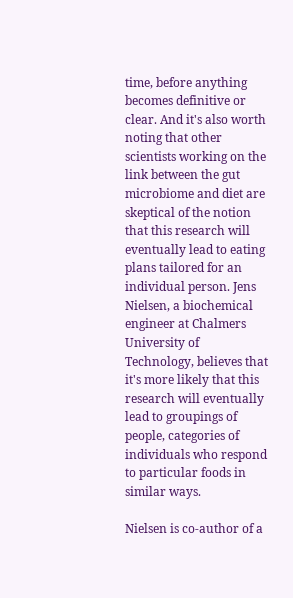time, before anything becomes definitive or clear. And it's also worth noting that other scientists working on the link between the gut microbiome and diet are skeptical of the notion that this research will eventually lead to eating plans tailored for an individual person. Jens Nielsen, a biochemical engineer at Chalmers University of Technology, believes that it's more likely that this research will eventually lead to groupings of people, categories of individuals who respond to particular foods in similar ways.

Nielsen is co-author of a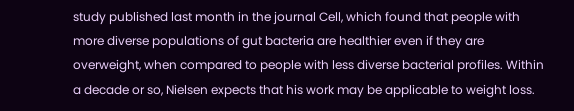study published last month in the journal Cell, which found that people with more diverse populations of gut bacteria are healthier even if they are overweight, when compared to people with less diverse bacterial profiles. Within a decade or so, Nielsen expects that his work may be applicable to weight loss.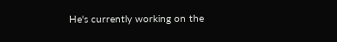He's currently working on the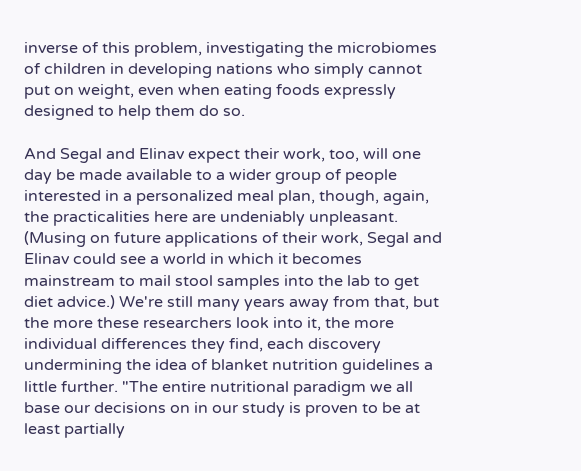inverse of this problem, investigating the microbiomes of children in developing nations who simply cannot put on weight, even when eating foods expressly designed to help them do so.

And Segal and Elinav expect their work, too, will one day be made available to a wider group of people interested in a personalized meal plan, though, again, the practicalities here are undeniably unpleasant. (Musing on future applications of their work, Segal and Elinav could see a world in which it becomes mainstream to mail stool samples into the lab to get diet advice.) We're still many years away from that, but the more these researchers look into it, the more individual differences they find, each discovery undermining the idea of blanket nutrition guidelines a little further. "The entire nutritional paradigm we all base our decisions on in our study is proven to be at least partially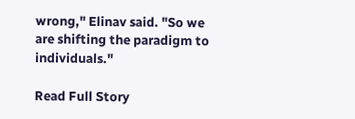wrong," Elinav said. "So we are shifting the paradigm to individuals."

Read Full Story